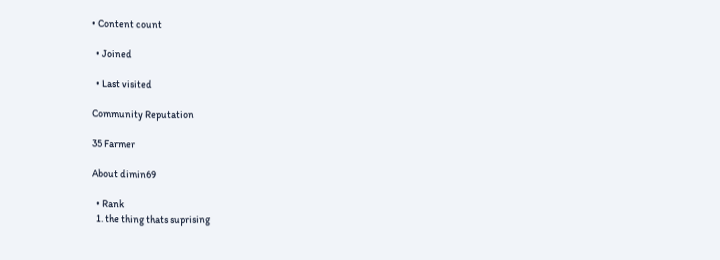• Content count

  • Joined

  • Last visited

Community Reputation

35 Farmer

About dimin69

  • Rank
  1. the thing thats suprising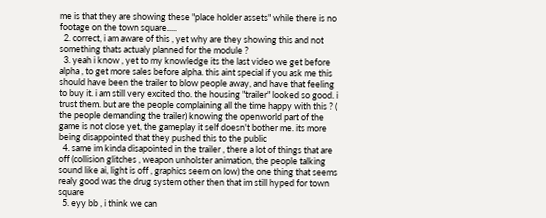me is that they are showing these "place holder assets" while there is no footage on the town square.....
  2. correct, i am aware of this , yet why are they showing this and not something thats actualy planned for the module ?
  3. yeah i know , yet to my knowledge its the last video we get before alpha , to get more sales before alpha. this aint special if you ask me this should have been the trailer to blow people away, and have that feeling to buy it. i am still very excited tho. the housing "trailer" looked so good. i trust them. but are the people complaining all the time happy with this ? ( the people demanding the trailer) knowing the openworld part of the game is not close yet, the gameplay it self doesn't bother me. its more being disappointed that they pushed this to the public
  4. same im kinda disapointed in the trailer , there a lot of things that are off (collision glitches , weapon unholster animation, the people talking sound like ai, light is off , graphics seem on low) the one thing that seems realy good was the drug system other then that im still hyped for town square
  5. eyy bb , i think we can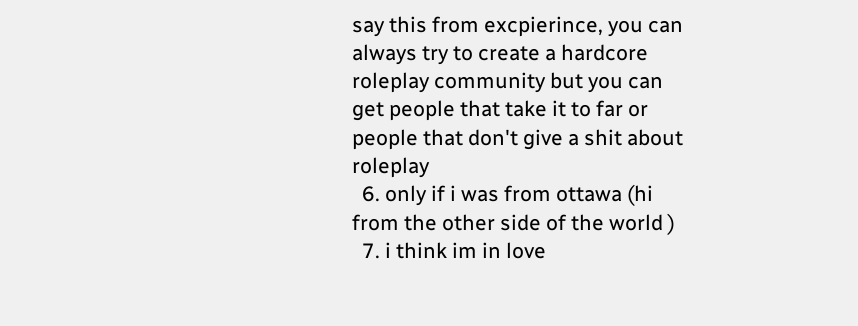say this from excpierince, you can always try to create a hardcore roleplay community but you can get people that take it to far or people that don't give a shit about roleplay
  6. only if i was from ottawa (hi from the other side of the world )
  7. i think im in love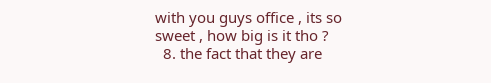with you guys office , its so sweet , how big is it tho ?
  8. the fact that they are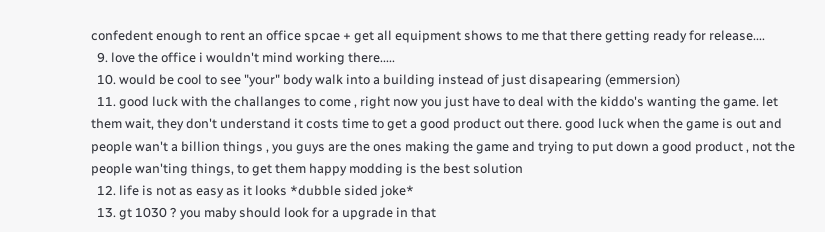confedent enough to rent an office spcae + get all equipment shows to me that there getting ready for release....
  9. love the office i wouldn't mind working there.....
  10. would be cool to see "your" body walk into a building instead of just disapearing (emmersion)
  11. good luck with the challanges to come , right now you just have to deal with the kiddo's wanting the game. let them wait, they don't understand it costs time to get a good product out there. good luck when the game is out and people wan't a billion things , you guys are the ones making the game and trying to put down a good product , not the people wan'ting things, to get them happy modding is the best solution
  12. life is not as easy as it looks *dubble sided joke*
  13. gt 1030 ? you maby should look for a upgrade in that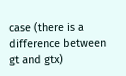case (there is a difference between gt and gtx)